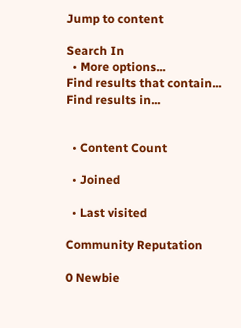Jump to content

Search In
  • More options...
Find results that contain...
Find results in...


  • Content Count

  • Joined

  • Last visited

Community Reputation

0 Newbie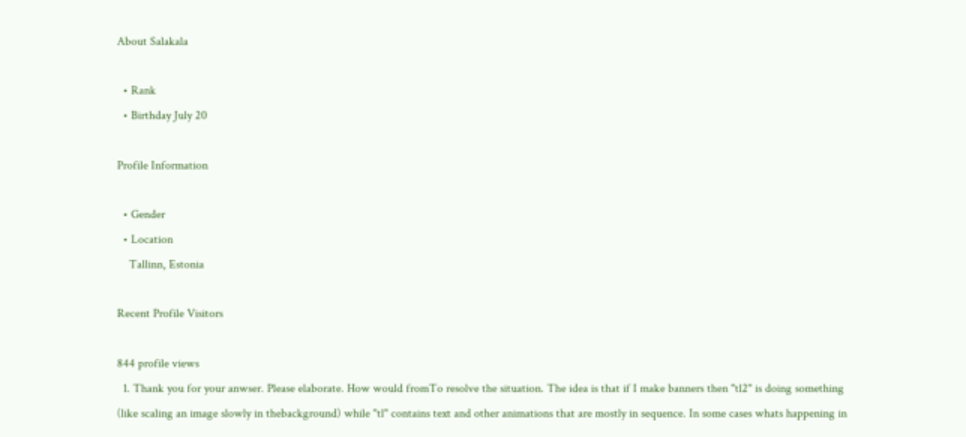About Salakala

  • Rank
  • Birthday July 20

Profile Information

  • Gender
  • Location
    Tallinn, Estonia

Recent Profile Visitors

844 profile views
  1. Thank you for your anwser. Please elaborate. How would fromTo resolve the situation. The idea is that if I make banners then "tl2" is doing something (like scaling an image slowly in thebackground) while "tl" contains text and other animations that are mostly in sequence. In some cases whats happening in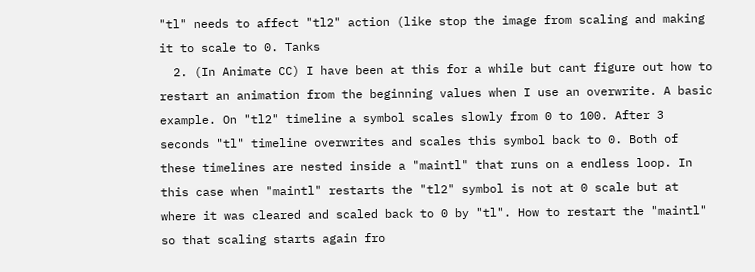"tl" needs to affect "tl2" action (like stop the image from scaling and making it to scale to 0. Tanks
  2. (In Animate CC) I have been at this for a while but cant figure out how to restart an animation from the beginning values when I use an overwrite. A basic example. On "tl2" timeline a symbol scales slowly from 0 to 100. After 3 seconds "tl" timeline overwrites and scales this symbol back to 0. Both of these timelines are nested inside a "maintl" that runs on a endless loop. In this case when "maintl" restarts the "tl2" symbol is not at 0 scale but at where it was cleared and scaled back to 0 by "tl". How to restart the "maintl" so that scaling starts again fro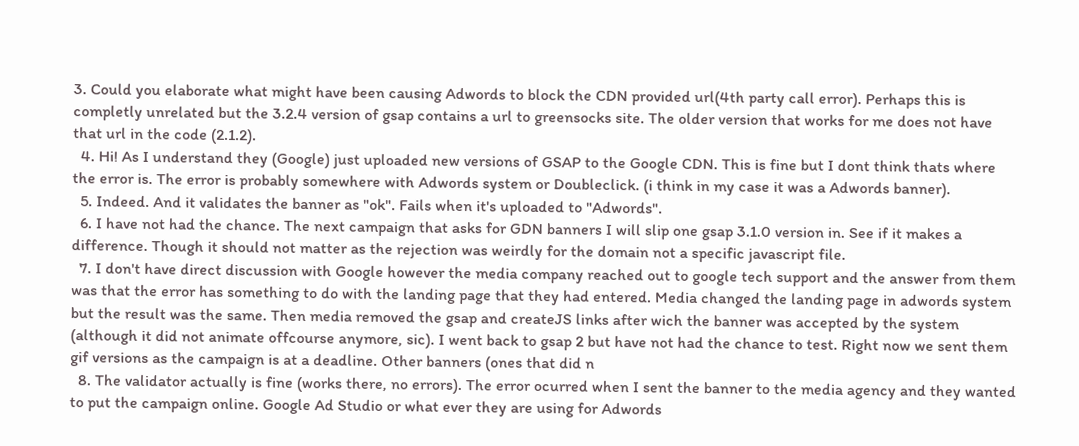3. Could you elaborate what might have been causing Adwords to block the CDN provided url(4th party call error). Perhaps this is completly unrelated but the 3.2.4 version of gsap contains a url to greensocks site. The older version that works for me does not have that url in the code (2.1.2).
  4. Hi! As I understand they (Google) just uploaded new versions of GSAP to the Google CDN. This is fine but I dont think thats where the error is. The error is probably somewhere with Adwords system or Doubleclick. (i think in my case it was a Adwords banner).
  5. Indeed. And it validates the banner as "ok". Fails when it's uploaded to "Adwords".
  6. I have not had the chance. The next campaign that asks for GDN banners I will slip one gsap 3.1.0 version in. See if it makes a difference. Though it should not matter as the rejection was weirdly for the domain not a specific javascript file.
  7. I don't have direct discussion with Google however the media company reached out to google tech support and the answer from them was that the error has something to do with the landing page that they had entered. Media changed the landing page in adwords system but the result was the same. Then media removed the gsap and createJS links after wich the banner was accepted by the system (although it did not animate offcourse anymore, sic). I went back to gsap 2 but have not had the chance to test. Right now we sent them gif versions as the campaign is at a deadline. Other banners (ones that did n
  8. The validator actually is fine (works there, no errors). The error ocurred when I sent the banner to the media agency and they wanted to put the campaign online. Google Ad Studio or what ever they are using for Adwords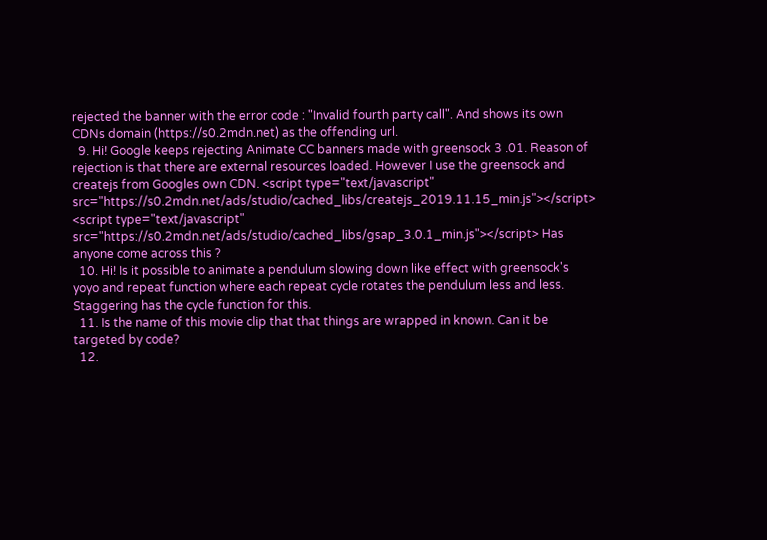rejected the banner with the error code : "Invalid fourth party call". And shows its own CDNs domain (https://s0.2mdn.net) as the offending url.
  9. Hi! Google keeps rejecting Animate CC banners made with greensock 3 .01. Reason of rejection is that there are external resources loaded. However I use the greensock and createjs from Googles own CDN. <script type="text/javascript" src="https://s0.2mdn.net/ads/studio/cached_libs/createjs_2019.11.15_min.js"></script> <script type="text/javascript" src="https://s0.2mdn.net/ads/studio/cached_libs/gsap_3.0.1_min.js"></script> Has anyone come across this ?
  10. Hi! Is it possible to animate a pendulum slowing down like effect with greensock's yoyo and repeat function where each repeat cycle rotates the pendulum less and less. Staggering has the cycle function for this.
  11. Is the name of this movie clip that that things are wrapped in known. Can it be targeted by code?
  12.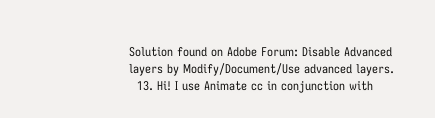Solution found on Adobe Forum: Disable Advanced layers by Modify/Document/Use advanced layers.
  13. Hi! I use Animate cc in conjunction with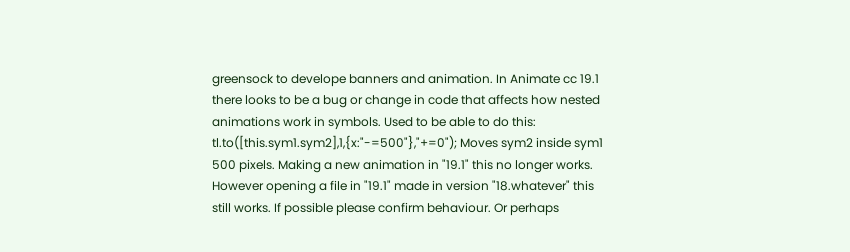greensock to develope banners and animation. In Animate cc 19.1 there looks to be a bug or change in code that affects how nested animations work in symbols. Used to be able to do this: tl.to([this.sym1.sym2],1,{x:"-=500"},"+=0"); Moves sym2 inside sym1 500 pixels. Making a new animation in "19.1" this no longer works. However opening a file in "19.1" made in version "18.whatever" this still works. If possible please confirm behaviour. Or perhaps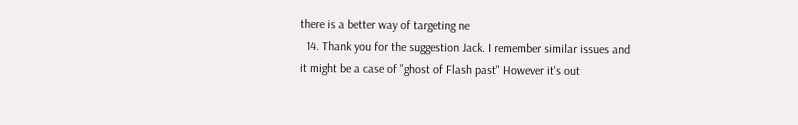there is a better way of targeting ne
  14. Thank you for the suggestion Jack. I remember similar issues and it might be a case of "ghost of Flash past" However it's out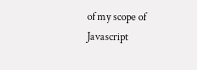of my scope of Javascript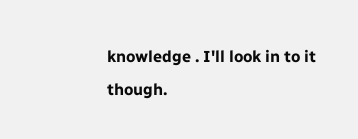knowledge . I'll look in to it though.